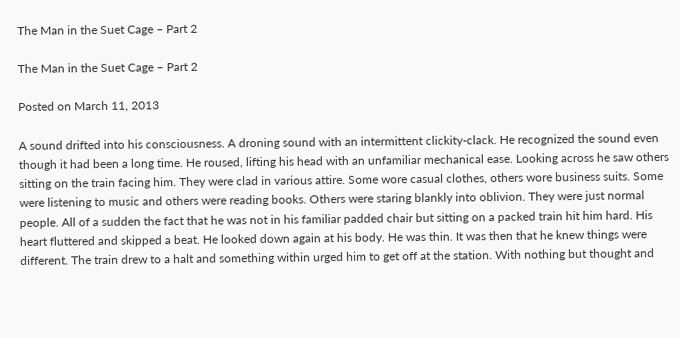The Man in the Suet Cage – Part 2

The Man in the Suet Cage – Part 2

Posted on March 11, 2013

A sound drifted into his consciousness. A droning sound with an intermittent clickity-clack. He recognized the sound even though it had been a long time. He roused, lifting his head with an unfamiliar mechanical ease. Looking across he saw others sitting on the train facing him. They were clad in various attire. Some wore casual clothes, others wore business suits. Some were listening to music and others were reading books. Others were staring blankly into oblivion. They were just normal people. All of a sudden the fact that he was not in his familiar padded chair but sitting on a packed train hit him hard. His heart fluttered and skipped a beat. He looked down again at his body. He was thin. It was then that he knew things were different. The train drew to a halt and something within urged him to get off at the station. With nothing but thought and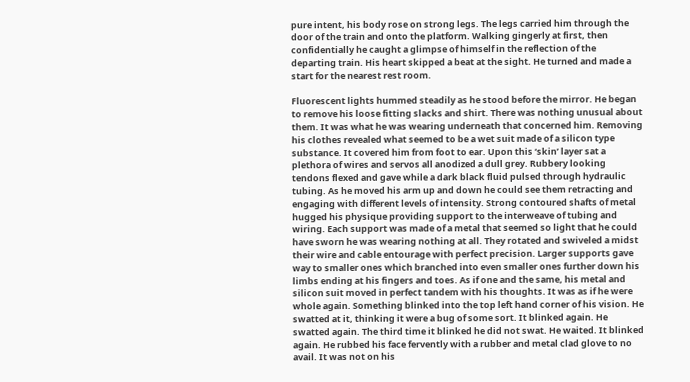pure intent, his body rose on strong legs. The legs carried him through the door of the train and onto the platform. Walking gingerly at first, then confidentially he caught a glimpse of himself in the reflection of the departing train. His heart skipped a beat at the sight. He turned and made a start for the nearest rest room.

Fluorescent lights hummed steadily as he stood before the mirror. He began to remove his loose fitting slacks and shirt. There was nothing unusual about them. It was what he was wearing underneath that concerned him. Removing his clothes revealed what seemed to be a wet suit made of a silicon type substance. It covered him from foot to ear. Upon this ‘skin’ layer sat a plethora of wires and servos all anodized a dull grey. Rubbery looking tendons flexed and gave while a dark black fluid pulsed through hydraulic tubing. As he moved his arm up and down he could see them retracting and engaging with different levels of intensity. Strong contoured shafts of metal hugged his physique providing support to the interweave of tubing and wiring. Each support was made of a metal that seemed so light that he could have sworn he was wearing nothing at all. They rotated and swiveled a midst their wire and cable entourage with perfect precision. Larger supports gave way to smaller ones which branched into even smaller ones further down his limbs ending at his fingers and toes. As if one and the same, his metal and silicon suit moved in perfect tandem with his thoughts. It was as if he were whole again. Something blinked into the top left hand corner of his vision. He swatted at it, thinking it were a bug of some sort. It blinked again. He swatted again. The third time it blinked he did not swat. He waited. It blinked again. He rubbed his face fervently with a rubber and metal clad glove to no avail. It was not on his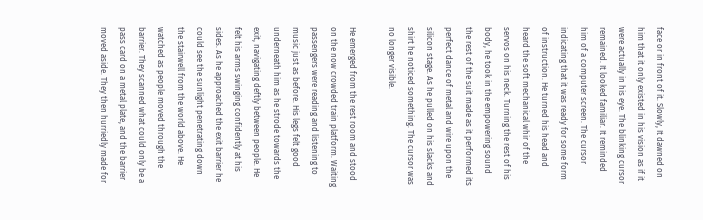face or in front of it. Slowly, It dawned on him that it only existed in his vision as if it were actually in his eye. The blinking cursor remained. It looked familiar. It reminded him of a computer screen. The cursor indicating that it was ready for some form of instruction. He turned his head and heard the soft mechanical whir of the servos on his neck. Turning the rest of his body, he took in the empowering sound the rest of the suit made as it performed its perfect dance of metal and wire upon the silicon stage. As he pulled on his slacks and shirt he noticed something. The cursor was no longer visible.

He emerged from the rest room and stood on the now crowded train platform. Waiting passengers were reading and listening to music just as before. His legs felt good underneath him as he strode towards the exit, navigating deftly between people. He felt his arms swinging confidently at his sides. As he approached the exit barrier he could see the sunlight penetrating down the stairwell from the world above. He watched as people moved through the barrier. They scanned what could only be a pass card on a metal plate, and the barrier moved aside. They then hurriedly made for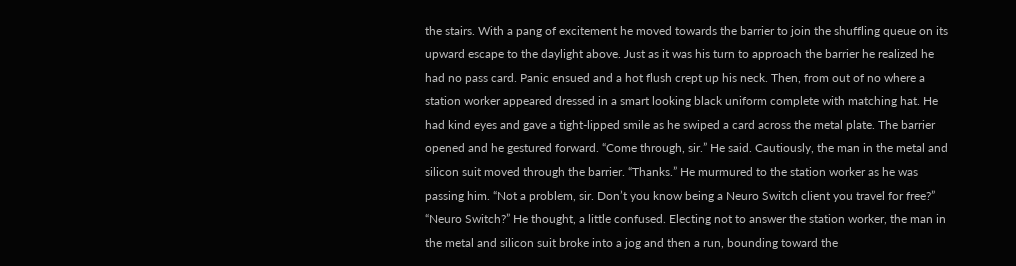the stairs. With a pang of excitement he moved towards the barrier to join the shuffling queue on its upward escape to the daylight above. Just as it was his turn to approach the barrier he realized he had no pass card. Panic ensued and a hot flush crept up his neck. Then, from out of no where a station worker appeared dressed in a smart looking black uniform complete with matching hat. He had kind eyes and gave a tight-lipped smile as he swiped a card across the metal plate. The barrier opened and he gestured forward. “Come through, sir.” He said. Cautiously, the man in the metal and silicon suit moved through the barrier. “Thanks.” He murmured to the station worker as he was passing him. “Not a problem, sir. Don’t you know being a Neuro Switch client you travel for free?” “Neuro Switch?” He thought, a little confused. Electing not to answer the station worker, the man in the metal and silicon suit broke into a jog and then a run, bounding toward the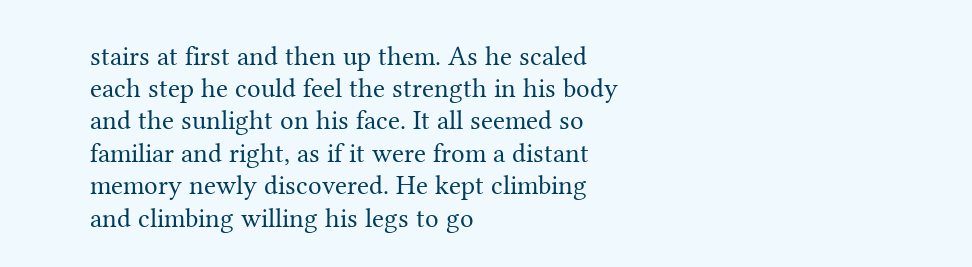stairs at first and then up them. As he scaled each step he could feel the strength in his body and the sunlight on his face. It all seemed so familiar and right, as if it were from a distant memory newly discovered. He kept climbing and climbing willing his legs to go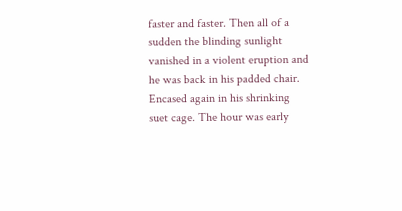faster and faster. Then all of a sudden the blinding sunlight vanished in a violent eruption and he was back in his padded chair. Encased again in his shrinking suet cage. The hour was early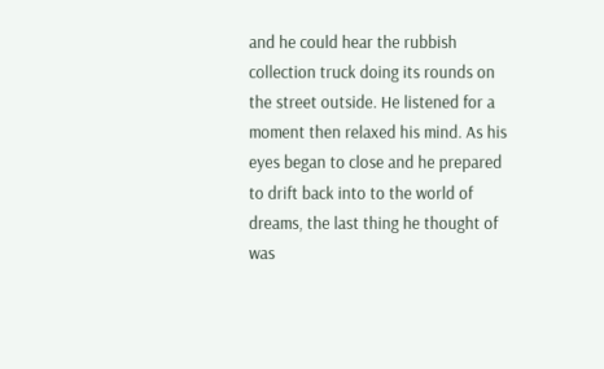and he could hear the rubbish collection truck doing its rounds on the street outside. He listened for a moment then relaxed his mind. As his eyes began to close and he prepared to drift back into to the world of dreams, the last thing he thought of was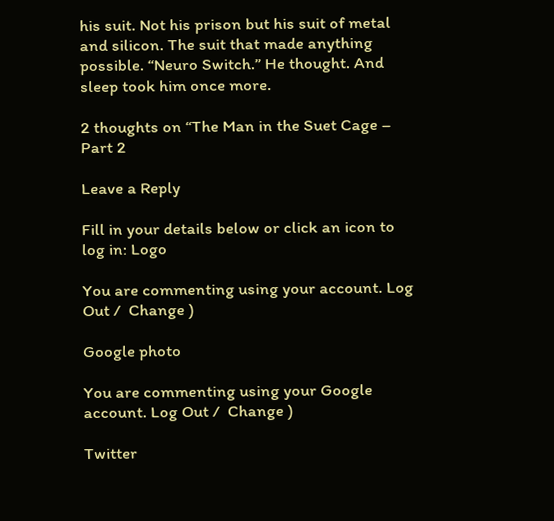his suit. Not his prison but his suit of metal and silicon. The suit that made anything possible. “Neuro Switch.” He thought. And sleep took him once more.

2 thoughts on “The Man in the Suet Cage – Part 2

Leave a Reply

Fill in your details below or click an icon to log in: Logo

You are commenting using your account. Log Out /  Change )

Google photo

You are commenting using your Google account. Log Out /  Change )

Twitter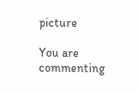picture

You are commenting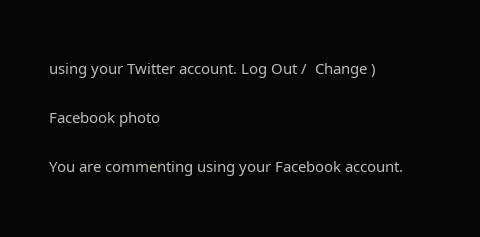using your Twitter account. Log Out /  Change )

Facebook photo

You are commenting using your Facebook account.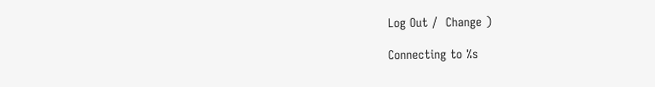Log Out /  Change )

Connecting to %s